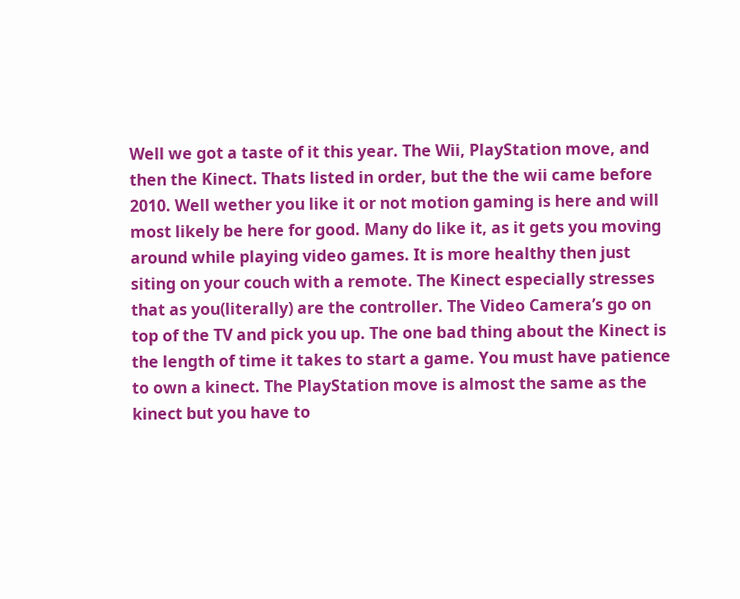Well we got a taste of it this year. The Wii, PlayStation move, and then the Kinect. Thats listed in order, but the the wii came before 2010. Well wether you like it or not motion gaming is here and will most likely be here for good. Many do like it, as it gets you moving around while playing video games. It is more healthy then just siting on your couch with a remote. The Kinect especially stresses that as you(literally) are the controller. The Video Camera’s go on top of the TV and pick you up. The one bad thing about the Kinect is the length of time it takes to start a game. You must have patience to own a kinect. The PlayStation move is almost the same as the kinect but you have to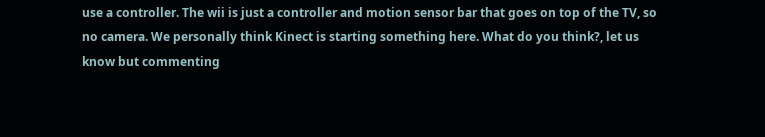use a controller. The wii is just a controller and motion sensor bar that goes on top of the TV, so no camera. We personally think Kinect is starting something here. What do you think?, let us know but commenting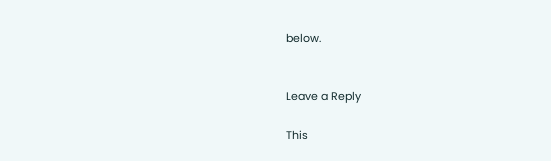below.


Leave a Reply

This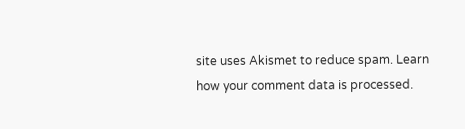site uses Akismet to reduce spam. Learn how your comment data is processed.